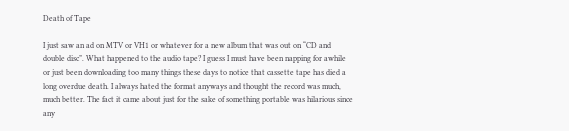Death of Tape

I just saw an ad on MTV or VH1 or whatever for a new album that was out on “CD and double disc”. What happened to the audio tape? I guess I must have been napping for awhile or just been downloading too many things these days to notice that cassette tape has died a long overdue death. I always hated the format anyways and thought the record was much, much better. The fact it came about just for the sake of something portable was hilarious since any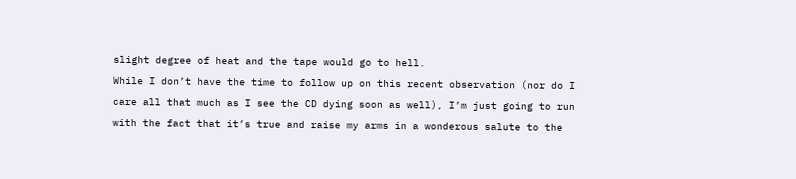slight degree of heat and the tape would go to hell.
While I don’t have the time to follow up on this recent observation (nor do I care all that much as I see the CD dying soon as well), I’m just going to run with the fact that it’s true and raise my arms in a wonderous salute to the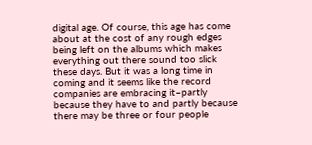digital age. Of course, this age has come about at the cost of any rough edges being left on the albums which makes everything out there sound too slick these days. But it was a long time in coming and it seems like the record companies are embracing it–partly because they have to and partly because there may be three or four people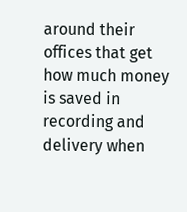around their offices that get how much money is saved in recording and delivery when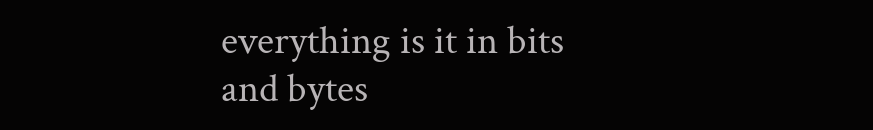everything is it in bits and bytes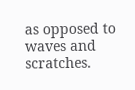as opposed to waves and scratches.